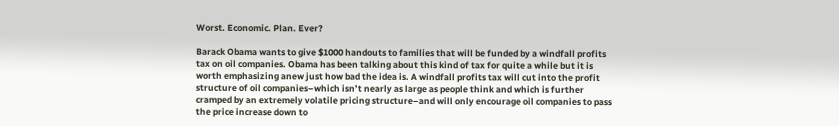Worst. Economic. Plan. Ever?

Barack Obama wants to give $1000 handouts to families that will be funded by a windfall profits tax on oil companies. Obama has been talking about this kind of tax for quite a while but it is worth emphasizing anew just how bad the idea is. A windfall profits tax will cut into the profit structure of oil companies–which isn’t nearly as large as people think and which is further cramped by an extremely volatile pricing structure–and will only encourage oil companies to pass the price increase down to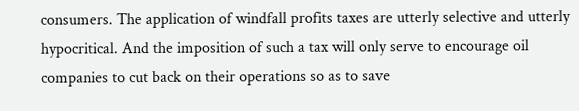consumers. The application of windfall profits taxes are utterly selective and utterly hypocritical. And the imposition of such a tax will only serve to encourage oil companies to cut back on their operations so as to save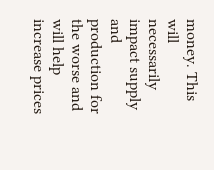money. This will necessarily impact supply and production for the worse and will help increase prices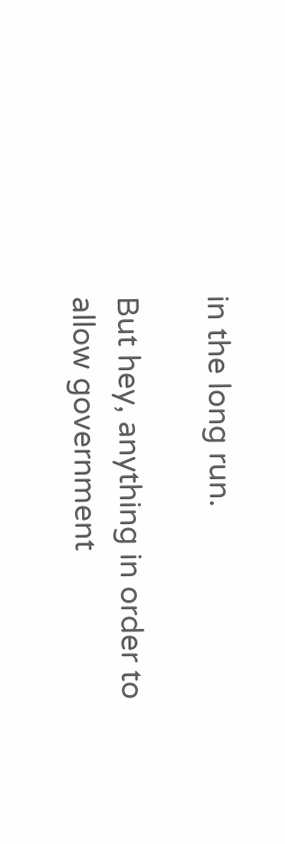in the long run.

But hey, anything in order to allow government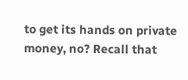to get its hands on private money, no? Recall that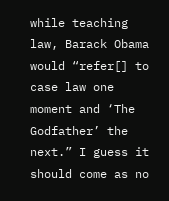while teaching law, Barack Obama would “refer[] to case law one moment and ‘The Godfather’ the next.” I guess it should come as no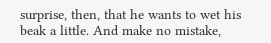surprise, then, that he wants to wet his beak a little. And make no mistake,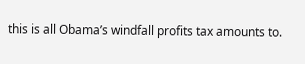this is all Obama’s windfall profits tax amounts to.